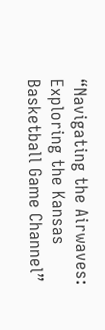“Navigating the Airwaves: Exploring the Kansas Basketball Game Channel”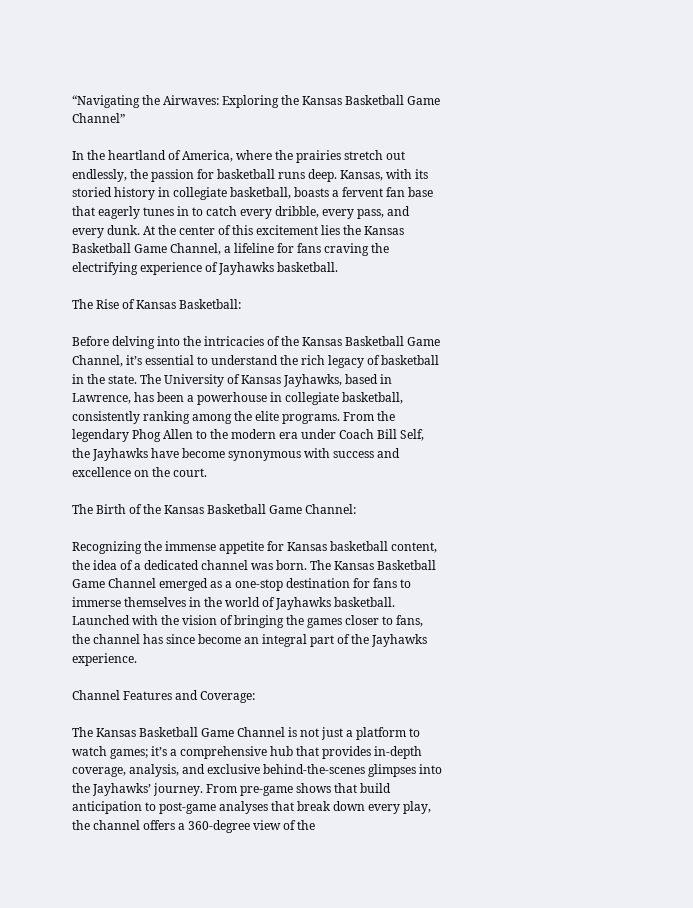“Navigating the Airwaves: Exploring the Kansas Basketball Game Channel”

In the heartland of America, where the prairies stretch out endlessly, the passion for basketball runs deep. Kansas, with its storied history in collegiate basketball, boasts a fervent fan base that eagerly tunes in to catch every dribble, every pass, and every dunk. At the center of this excitement lies the Kansas Basketball Game Channel, a lifeline for fans craving the electrifying experience of Jayhawks basketball.

The Rise of Kansas Basketball:

Before delving into the intricacies of the Kansas Basketball Game Channel, it’s essential to understand the rich legacy of basketball in the state. The University of Kansas Jayhawks, based in Lawrence, has been a powerhouse in collegiate basketball, consistently ranking among the elite programs. From the legendary Phog Allen to the modern era under Coach Bill Self, the Jayhawks have become synonymous with success and excellence on the court.

The Birth of the Kansas Basketball Game Channel:

Recognizing the immense appetite for Kansas basketball content, the idea of a dedicated channel was born. The Kansas Basketball Game Channel emerged as a one-stop destination for fans to immerse themselves in the world of Jayhawks basketball. Launched with the vision of bringing the games closer to fans, the channel has since become an integral part of the Jayhawks experience.

Channel Features and Coverage:

The Kansas Basketball Game Channel is not just a platform to watch games; it’s a comprehensive hub that provides in-depth coverage, analysis, and exclusive behind-the-scenes glimpses into the Jayhawks’ journey. From pre-game shows that build anticipation to post-game analyses that break down every play, the channel offers a 360-degree view of the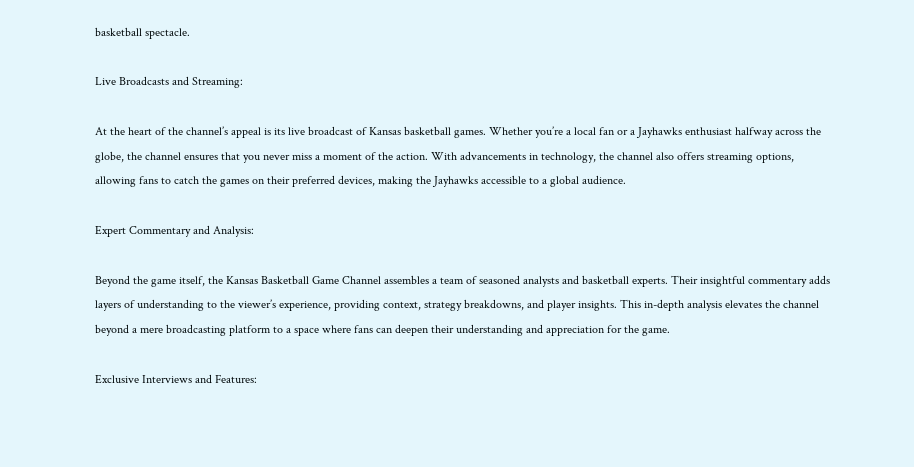basketball spectacle.

Live Broadcasts and Streaming:

At the heart of the channel’s appeal is its live broadcast of Kansas basketball games. Whether you’re a local fan or a Jayhawks enthusiast halfway across the globe, the channel ensures that you never miss a moment of the action. With advancements in technology, the channel also offers streaming options, allowing fans to catch the games on their preferred devices, making the Jayhawks accessible to a global audience.

Expert Commentary and Analysis:

Beyond the game itself, the Kansas Basketball Game Channel assembles a team of seasoned analysts and basketball experts. Their insightful commentary adds layers of understanding to the viewer’s experience, providing context, strategy breakdowns, and player insights. This in-depth analysis elevates the channel beyond a mere broadcasting platform to a space where fans can deepen their understanding and appreciation for the game.

Exclusive Interviews and Features: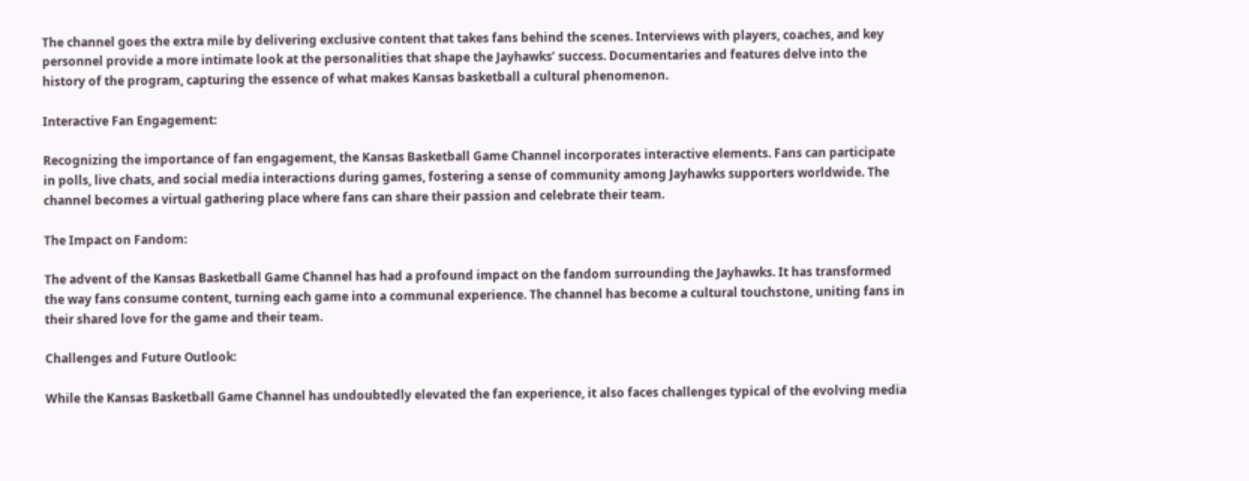The channel goes the extra mile by delivering exclusive content that takes fans behind the scenes. Interviews with players, coaches, and key personnel provide a more intimate look at the personalities that shape the Jayhawks’ success. Documentaries and features delve into the history of the program, capturing the essence of what makes Kansas basketball a cultural phenomenon.

Interactive Fan Engagement:

Recognizing the importance of fan engagement, the Kansas Basketball Game Channel incorporates interactive elements. Fans can participate in polls, live chats, and social media interactions during games, fostering a sense of community among Jayhawks supporters worldwide. The channel becomes a virtual gathering place where fans can share their passion and celebrate their team.

The Impact on Fandom:

The advent of the Kansas Basketball Game Channel has had a profound impact on the fandom surrounding the Jayhawks. It has transformed the way fans consume content, turning each game into a communal experience. The channel has become a cultural touchstone, uniting fans in their shared love for the game and their team.

Challenges and Future Outlook:

While the Kansas Basketball Game Channel has undoubtedly elevated the fan experience, it also faces challenges typical of the evolving media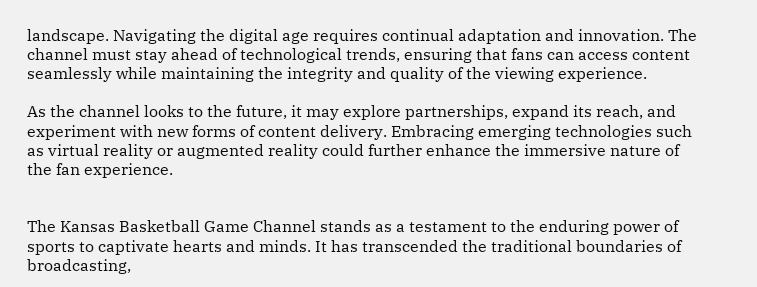landscape. Navigating the digital age requires continual adaptation and innovation. The channel must stay ahead of technological trends, ensuring that fans can access content seamlessly while maintaining the integrity and quality of the viewing experience.

As the channel looks to the future, it may explore partnerships, expand its reach, and experiment with new forms of content delivery. Embracing emerging technologies such as virtual reality or augmented reality could further enhance the immersive nature of the fan experience.


The Kansas Basketball Game Channel stands as a testament to the enduring power of sports to captivate hearts and minds. It has transcended the traditional boundaries of broadcasting,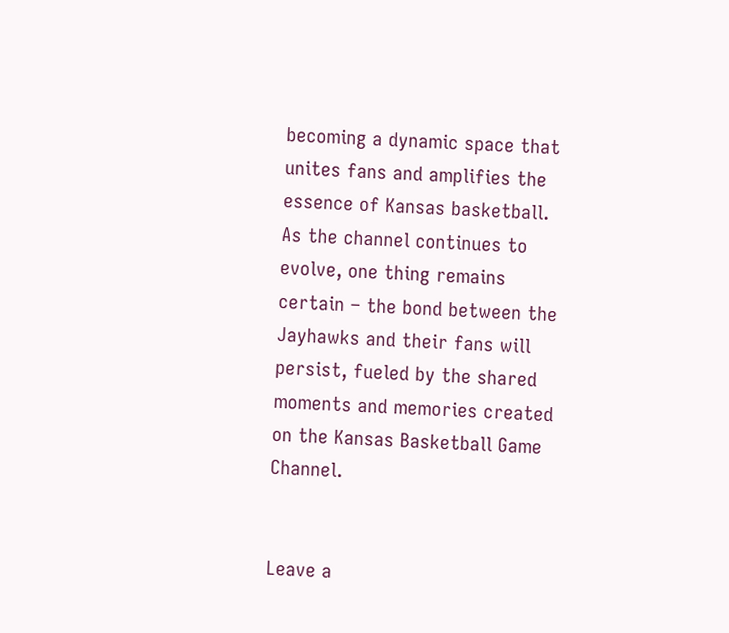becoming a dynamic space that unites fans and amplifies the essence of Kansas basketball. As the channel continues to evolve, one thing remains certain – the bond between the Jayhawks and their fans will persist, fueled by the shared moments and memories created on the Kansas Basketball Game Channel.


Leave a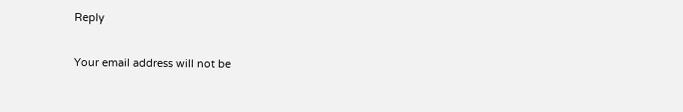Reply

Your email address will not be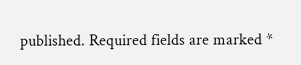published. Required fields are marked *